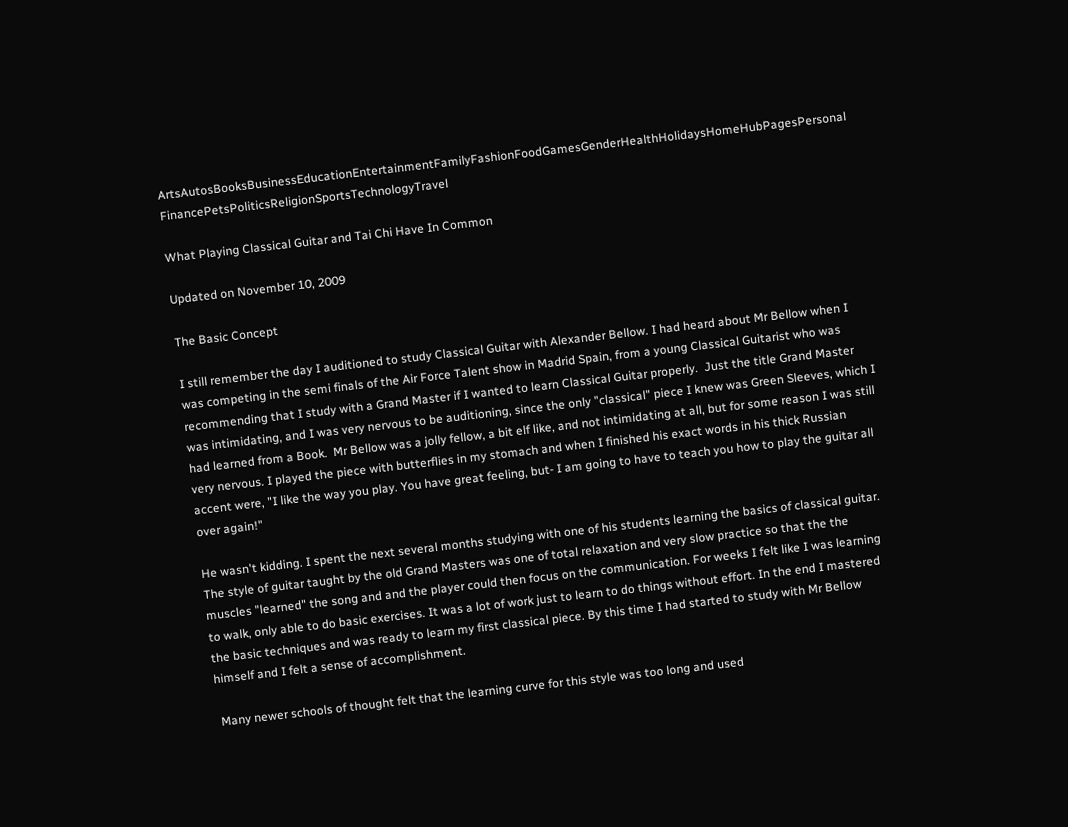ArtsAutosBooksBusinessEducationEntertainmentFamilyFashionFoodGamesGenderHealthHolidaysHomeHubPagesPersonal FinancePetsPoliticsReligionSportsTechnologyTravel

What Playing Classical Guitar and Tai Chi Have In Common

Updated on November 10, 2009

The Basic Concept

I still remember the day I auditioned to study Classical Guitar with Alexander Bellow. I had heard about Mr Bellow when I was competing in the semi finals of the Air Force Talent show in Madrid Spain, from a young Classical Guitarist who was recommending that I study with a Grand Master if I wanted to learn Classical Guitar properly.  Just the title Grand Master was intimidating, and I was very nervous to be auditioning, since the only "classical" piece I knew was Green Sleeves, which I had learned from a Book.  Mr Bellow was a jolly fellow, a bit elf like, and not intimidating at all, but for some reason I was still very nervous. I played the piece with butterflies in my stomach and when I finished his exact words in his thick Russian accent were, "I like the way you play. You have great feeling, but- I am going to have to teach you how to play the guitar all over again!"

He wasn't kidding. I spent the next several months studying with one of his students learning the basics of classical guitar. The style of guitar taught by the old Grand Masters was one of total relaxation and very slow practice so that the the muscles "learned" the song and and the player could then focus on the communication. For weeks I felt like I was learning to walk, only able to do basic exercises. It was a lot of work just to learn to do things without effort. In the end I mastered the basic techniques and was ready to learn my first classical piece. By this time I had started to study with Mr Bellow himself and I felt a sense of accomplishment.

 Many newer schools of thought felt that the learning curve for this style was too long and used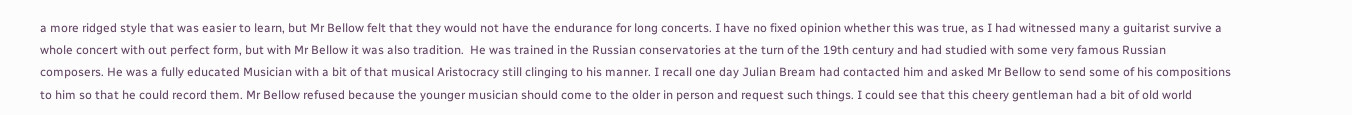a more ridged style that was easier to learn, but Mr Bellow felt that they would not have the endurance for long concerts. I have no fixed opinion whether this was true, as I had witnessed many a guitarist survive a whole concert with out perfect form, but with Mr Bellow it was also tradition.  He was trained in the Russian conservatories at the turn of the 19th century and had studied with some very famous Russian composers. He was a fully educated Musician with a bit of that musical Aristocracy still clinging to his manner. I recall one day Julian Bream had contacted him and asked Mr Bellow to send some of his compositions to him so that he could record them. Mr Bellow refused because the younger musician should come to the older in person and request such things. I could see that this cheery gentleman had a bit of old world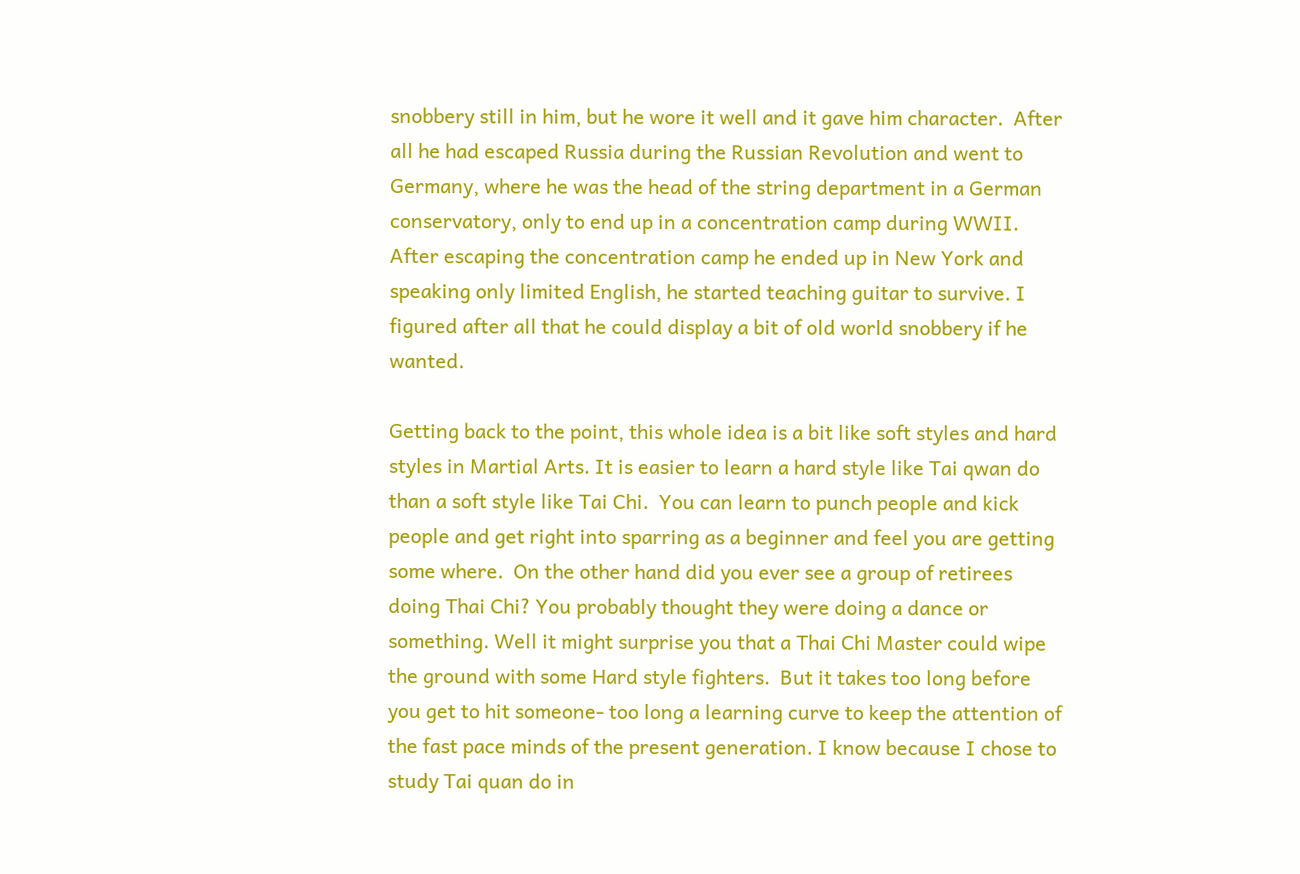snobbery still in him, but he wore it well and it gave him character.  After all he had escaped Russia during the Russian Revolution and went to Germany, where he was the head of the string department in a German conservatory, only to end up in a concentration camp during WWII. After escaping the concentration camp he ended up in New York and speaking only limited English, he started teaching guitar to survive. I figured after all that he could display a bit of old world snobbery if he wanted.

Getting back to the point, this whole idea is a bit like soft styles and hard styles in Martial Arts. It is easier to learn a hard style like Tai qwan do than a soft style like Tai Chi.  You can learn to punch people and kick people and get right into sparring as a beginner and feel you are getting some where.  On the other hand did you ever see a group of retirees doing Thai Chi? You probably thought they were doing a dance or something. Well it might surprise you that a Thai Chi Master could wipe the ground with some Hard style fighters.  But it takes too long before you get to hit someone- too long a learning curve to keep the attention of the fast pace minds of the present generation. I know because I chose to study Tai quan do in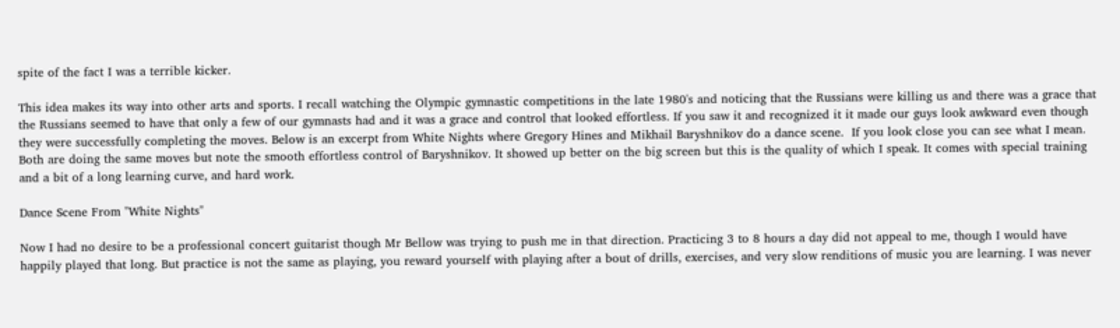spite of the fact I was a terrible kicker.

This idea makes its way into other arts and sports. I recall watching the Olympic gymnastic competitions in the late 1980's and noticing that the Russians were killing us and there was a grace that the Russians seemed to have that only a few of our gymnasts had and it was a grace and control that looked effortless. If you saw it and recognized it it made our guys look awkward even though they were successfully completing the moves. Below is an excerpt from White Nights where Gregory Hines and Mikhail Baryshnikov do a dance scene.  If you look close you can see what I mean. Both are doing the same moves but note the smooth effortless control of Baryshnikov. It showed up better on the big screen but this is the quality of which I speak. It comes with special training and a bit of a long learning curve, and hard work.

Dance Scene From "White Nights"

Now I had no desire to be a professional concert guitarist though Mr Bellow was trying to push me in that direction. Practicing 3 to 8 hours a day did not appeal to me, though I would have happily played that long. But practice is not the same as playing, you reward yourself with playing after a bout of drills, exercises, and very slow renditions of music you are learning. I was never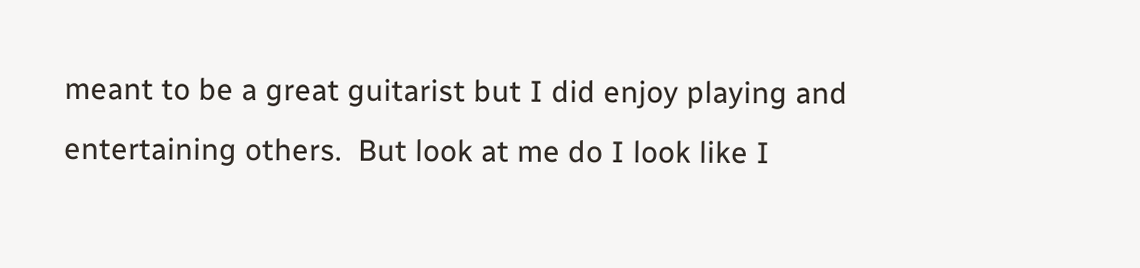meant to be a great guitarist but I did enjoy playing and entertaining others.  But look at me do I look like I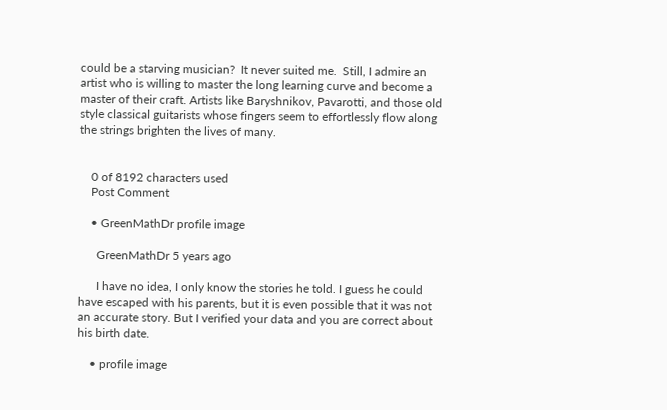could be a starving musician?  It never suited me.  Still, I admire an artist who is willing to master the long learning curve and become a master of their craft. Artists like Baryshnikov, Pavarotti, and those old style classical guitarists whose fingers seem to effortlessly flow along the strings brighten the lives of many.


    0 of 8192 characters used
    Post Comment

    • GreenMathDr profile image

      GreenMathDr 5 years ago

      I have no idea, I only know the stories he told. I guess he could have escaped with his parents, but it is even possible that it was not an accurate story. But I verified your data and you are correct about his birth date.

    • profile image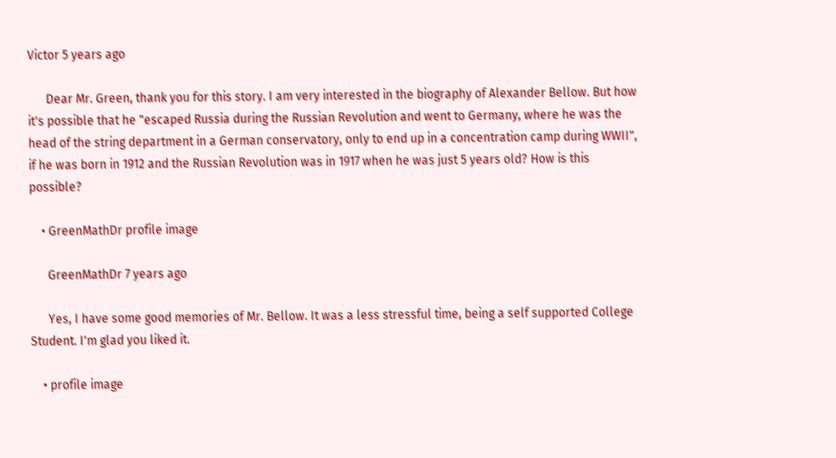Victor 5 years ago

      Dear Mr. Green, thank you for this story. I am very interested in the biography of Alexander Bellow. But how it's possible that he "escaped Russia during the Russian Revolution and went to Germany, where he was the head of the string department in a German conservatory, only to end up in a concentration camp during WWII", if he was born in 1912 and the Russian Revolution was in 1917 when he was just 5 years old? How is this possible?

    • GreenMathDr profile image

      GreenMathDr 7 years ago

      Yes, I have some good memories of Mr. Bellow. It was a less stressful time, being a self supported College Student. I'm glad you liked it.

    • profile image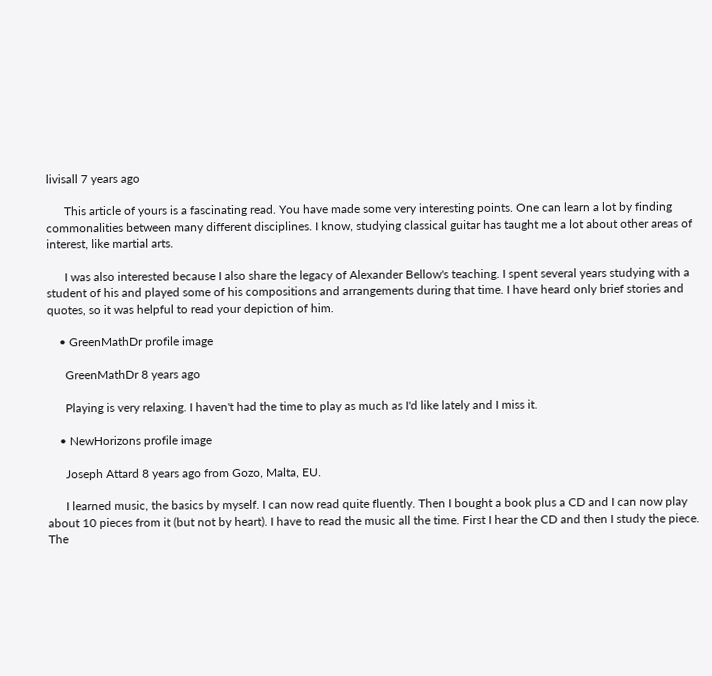livisall 7 years ago

      This article of yours is a fascinating read. You have made some very interesting points. One can learn a lot by finding commonalities between many different disciplines. I know, studying classical guitar has taught me a lot about other areas of interest, like martial arts.

      I was also interested because I also share the legacy of Alexander Bellow's teaching. I spent several years studying with a student of his and played some of his compositions and arrangements during that time. I have heard only brief stories and quotes, so it was helpful to read your depiction of him.

    • GreenMathDr profile image

      GreenMathDr 8 years ago

      Playing is very relaxing. I haven't had the time to play as much as I'd like lately and I miss it.

    • NewHorizons profile image

      Joseph Attard 8 years ago from Gozo, Malta, EU.

      I learned music, the basics by myself. I can now read quite fluently. Then I bought a book plus a CD and I can now play about 10 pieces from it (but not by heart). I have to read the music all the time. First I hear the CD and then I study the piece. The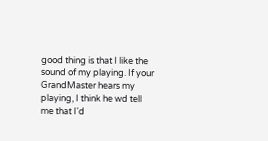good thing is that I like the sound of my playing. If your GrandMaster hears my playing, I think he wd tell me that I'd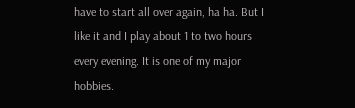have to start all over again, ha ha. But I like it and I play about 1 to two hours every evening. It is one of my major hobbies.